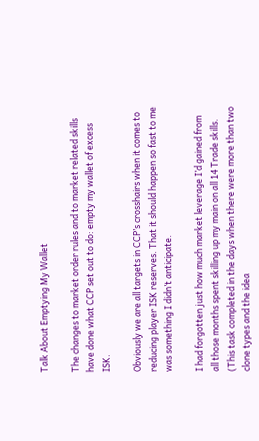Talk About Emptying My Wallet

The changes to market order rules and to market related skills have done what CCP set out to do: empty my wallet of excess ISK.

Obviously we are all targets in CCP’s crosshairs when it comes to reducing player ISK reserves. That it should happen so fast to me was something I didn’t anticipate.

I had forgotten just how much market leverage I’d gained from all those months spent skilling up my main on all 14 Trade skills. (This task completed in the days when there were more than two clone types and the idea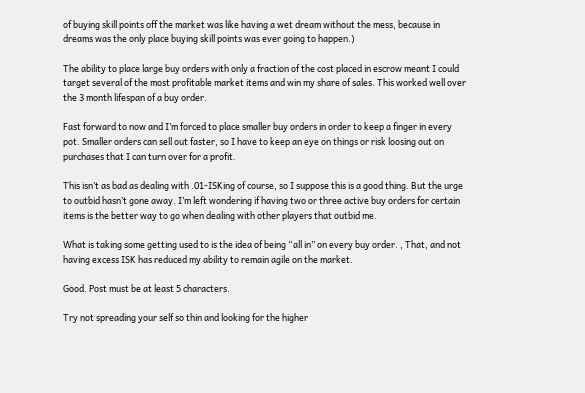of buying skill points off the market was like having a wet dream without the mess, because in dreams was the only place buying skill points was ever going to happen.)

The ability to place large buy orders with only a fraction of the cost placed in escrow meant I could target several of the most profitable market items and win my share of sales. This worked well over the 3 month lifespan of a buy order.

Fast forward to now and I’m forced to place smaller buy orders in order to keep a finger in every pot. Smaller orders can sell out faster, so I have to keep an eye on things or risk loosing out on purchases that I can turn over for a profit.

This isn’t as bad as dealing with .01-ISKing of course, so I suppose this is a good thing. But the urge to outbid hasn’t gone away. I’m left wondering if having two or three active buy orders for certain items is the better way to go when dealing with other players that outbid me.

What is taking some getting used to is the idea of being “all in” on every buy order. , That, and not having excess ISK has reduced my ability to remain agile on the market.

Good. Post must be at least 5 characters.

Try not spreading your self so thin and looking for the higher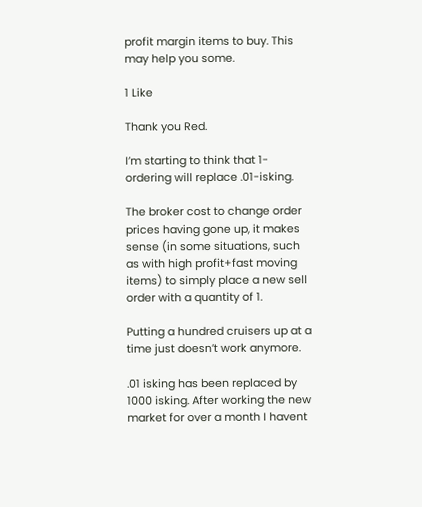profit margin items to buy. This may help you some.

1 Like

Thank you Red.

I’m starting to think that 1-ordering will replace .01-isking.

The broker cost to change order prices having gone up, it makes sense (in some situations, such as with high profit+fast moving items) to simply place a new sell order with a quantity of 1.

Putting a hundred cruisers up at a time just doesn’t work anymore.

.01 isking has been replaced by 1000 isking. After working the new market for over a month I havent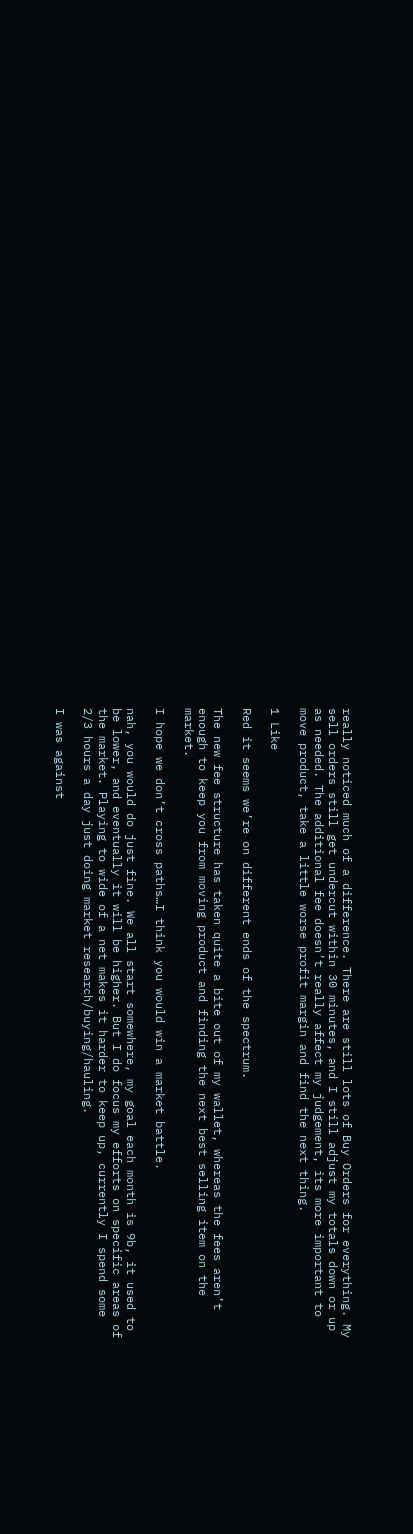really noticed much of a difference. There are still lots of Buy Orders for everything. My sell orders still get undercut within 30 minutes, and I still adjust my totals down or up as needed. The additional fee doesn’t really affect my judgement, its more important to move product, take a little worse profit margin and find the next thing.

1 Like

Red it seems we’re on different ends of the spectrum.

The new fee structure has taken quite a bite out of my wallet, whereas the fees aren’t enough to keep you from moving product and finding the next best selling item on the market.

I hope we don’t cross paths…I think you would win a market battle.

nah, you would do just fine. We all start somewhere, my goal each month is 9b, it used to be lower, and eventually it will be higher. But I do focus my efforts on specific areas of the market. Playing to wide of a net makes it harder to keep up, currently I spend some 2/3 hours a day just doing market research/buying/hauling.

I was against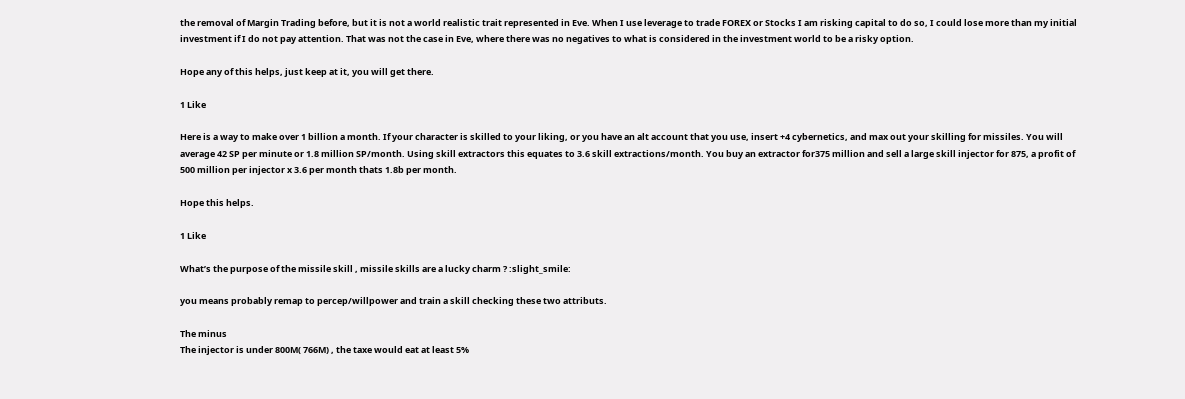the removal of Margin Trading before, but it is not a world realistic trait represented in Eve. When I use leverage to trade FOREX or Stocks I am risking capital to do so, I could lose more than my initial investment if I do not pay attention. That was not the case in Eve, where there was no negatives to what is considered in the investment world to be a risky option.

Hope any of this helps, just keep at it, you will get there.

1 Like

Here is a way to make over 1 billion a month. If your character is skilled to your liking, or you have an alt account that you use, insert +4 cybernetics, and max out your skilling for missiles. You will average 42 SP per minute or 1.8 million SP/month. Using skill extractors this equates to 3.6 skill extractions/month. You buy an extractor for375 million and sell a large skill injector for 875, a profit of 500 million per injector x 3.6 per month thats 1.8b per month.

Hope this helps.

1 Like

What’s the purpose of the missile skill , missile skills are a lucky charm ? :slight_smile:

you means probably remap to percep/willpower and train a skill checking these two attributs.

The minus
The injector is under 800M( 766M) , the taxe would eat at least 5%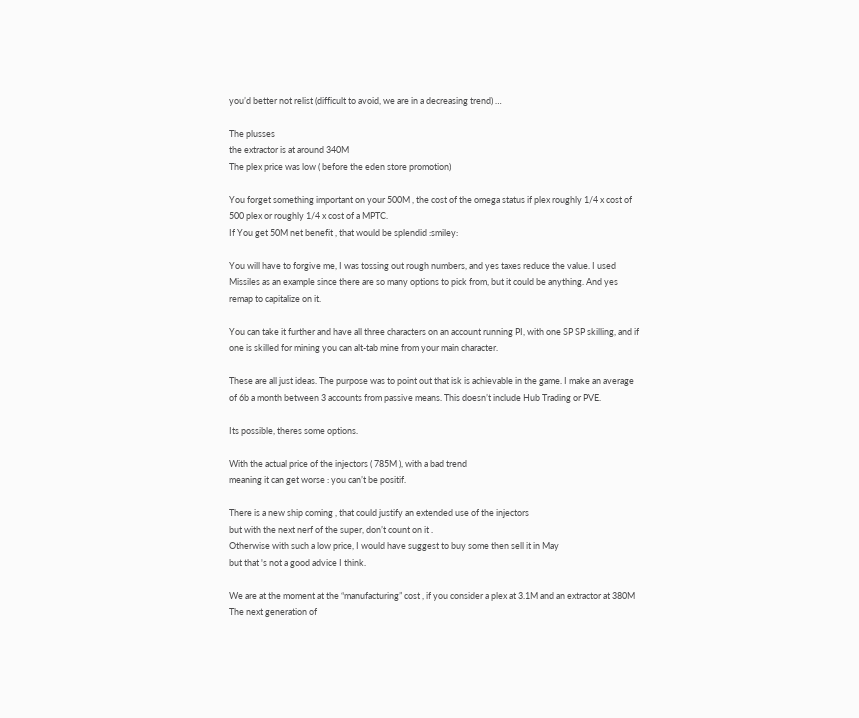you’d better not relist (difficult to avoid, we are in a decreasing trend) …

The plusses
the extractor is at around 340M
The plex price was low ( before the eden store promotion)

You forget something important on your 500M , the cost of the omega status if plex roughly 1/4 x cost of 500 plex or roughly 1/4 x cost of a MPTC.
If You get 50M net benefit , that would be splendid :smiley:

You will have to forgive me, I was tossing out rough numbers, and yes taxes reduce the value. I used Missiles as an example since there are so many options to pick from, but it could be anything. And yes remap to capitalize on it.

You can take it further and have all three characters on an account running PI, with one SP SP skilling, and if one is skilled for mining you can alt-tab mine from your main character.

These are all just ideas. The purpose was to point out that isk is achievable in the game. I make an average of 6b a month between 3 accounts from passive means. This doesn’t include Hub Trading or PVE.

Its possible, theres some options.

With the actual price of the injectors ( 785M ), with a bad trend
meaning it can get worse : you can’t be positif.

There is a new ship coming , that could justify an extended use of the injectors
but with the next nerf of the super, don’t count on it .
Otherwise with such a low price, I would have suggest to buy some then sell it in May
but that 's not a good advice I think.

We are at the moment at the “manufacturing” cost , if you consider a plex at 3.1M and an extractor at 380M
The next generation of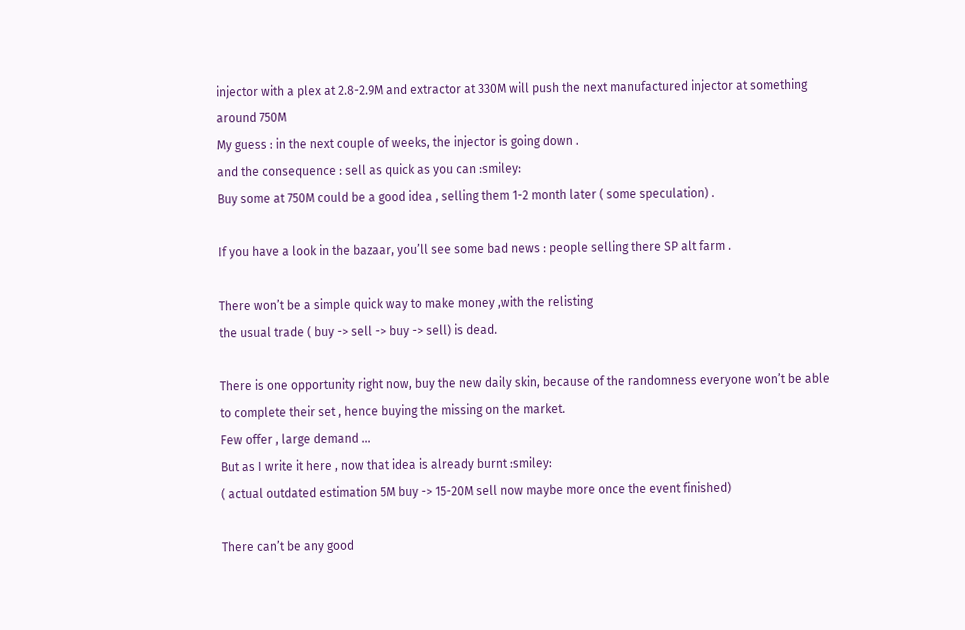injector with a plex at 2.8-2.9M and extractor at 330M will push the next manufactured injector at something around 750M
My guess : in the next couple of weeks, the injector is going down .
and the consequence : sell as quick as you can :smiley:
Buy some at 750M could be a good idea , selling them 1-2 month later ( some speculation) .

If you have a look in the bazaar, you’ll see some bad news : people selling there SP alt farm .

There won’t be a simple quick way to make money ,with the relisting
the usual trade ( buy -> sell -> buy -> sell) is dead.

There is one opportunity right now, buy the new daily skin, because of the randomness everyone won’t be able to complete their set , hence buying the missing on the market.
Few offer , large demand …
But as I write it here , now that idea is already burnt :smiley:
( actual outdated estimation 5M buy -> 15-20M sell now maybe more once the event finished)

There can’t be any good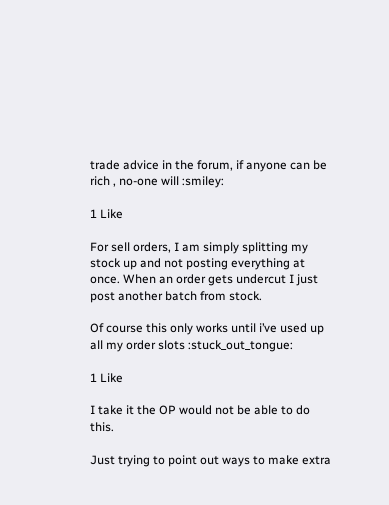trade advice in the forum, if anyone can be rich , no-one will :smiley:

1 Like

For sell orders, I am simply splitting my stock up and not posting everything at once. When an order gets undercut I just post another batch from stock.

Of course this only works until i’ve used up all my order slots :stuck_out_tongue:

1 Like

I take it the OP would not be able to do this.

Just trying to point out ways to make extra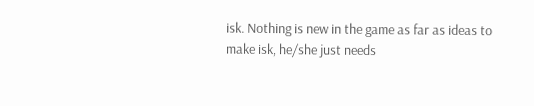isk. Nothing is new in the game as far as ideas to make isk, he/she just needs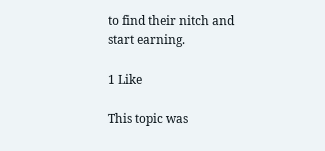to find their nitch and start earning.

1 Like

This topic was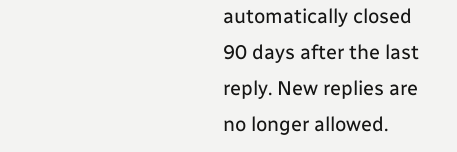automatically closed 90 days after the last reply. New replies are no longer allowed.